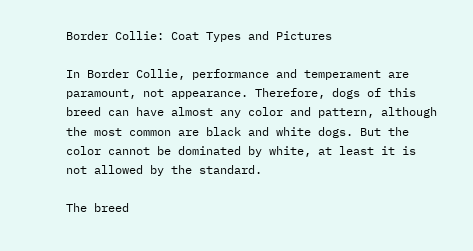Border Collie: Coat Types and Pictures

In Border Collie, performance and temperament are paramount, not appearance. Therefore, dogs of this breed can have almost any color and pattern, although the most common are black and white dogs. But the color cannot be dominated by white, at least it is not allowed by the standard.

The breed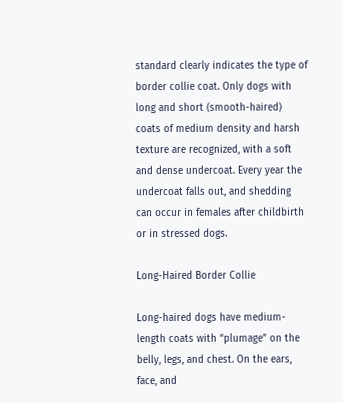standard clearly indicates the type of border collie coat. Only dogs with long and short (smooth-haired) coats of medium density and harsh texture are recognized, with a soft and dense undercoat. Every year the undercoat falls out, and shedding can occur in females after childbirth or in stressed dogs.

Long-Haired Border Collie

Long-haired dogs have medium-length coats with “plumage” on the belly, legs, and chest. On the ears, face, and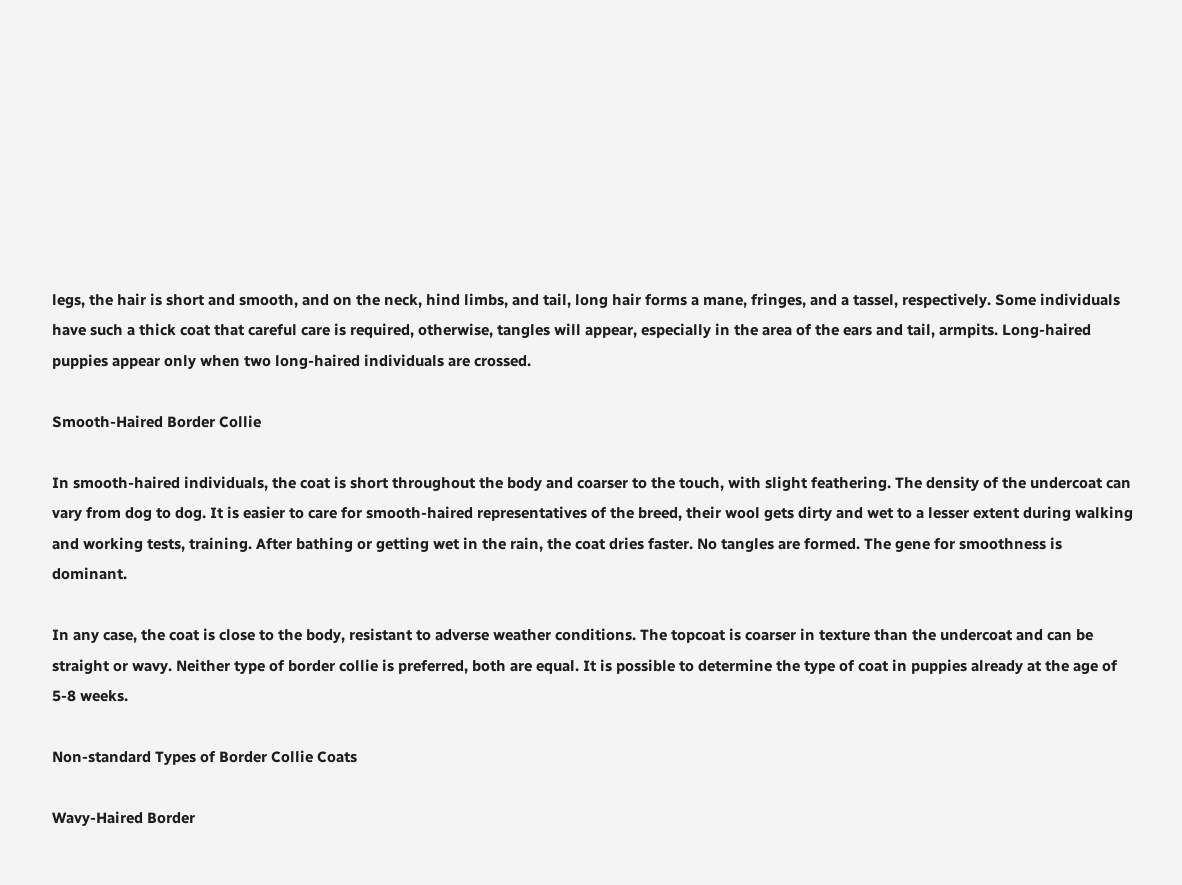legs, the hair is short and smooth, and on the neck, hind limbs, and tail, long hair forms a mane, fringes, and a tassel, respectively. Some individuals have such a thick coat that careful care is required, otherwise, tangles will appear, especially in the area of the ears and tail, armpits. Long-haired puppies appear only when two long-haired individuals are crossed.

Smooth-Haired Border Collie

In smooth-haired individuals, the coat is short throughout the body and coarser to the touch, with slight feathering. The density of the undercoat can vary from dog to dog. It is easier to care for smooth-haired representatives of the breed, their wool gets dirty and wet to a lesser extent during walking and working tests, training. After bathing or getting wet in the rain, the coat dries faster. No tangles are formed. The gene for smoothness is dominant.

In any case, the coat is close to the body, resistant to adverse weather conditions. The topcoat is coarser in texture than the undercoat and can be straight or wavy. Neither type of border collie is preferred, both are equal. It is possible to determine the type of coat in puppies already at the age of 5-8 weeks.

Non-standard Types of Border Collie Coats

Wavy-Haired Border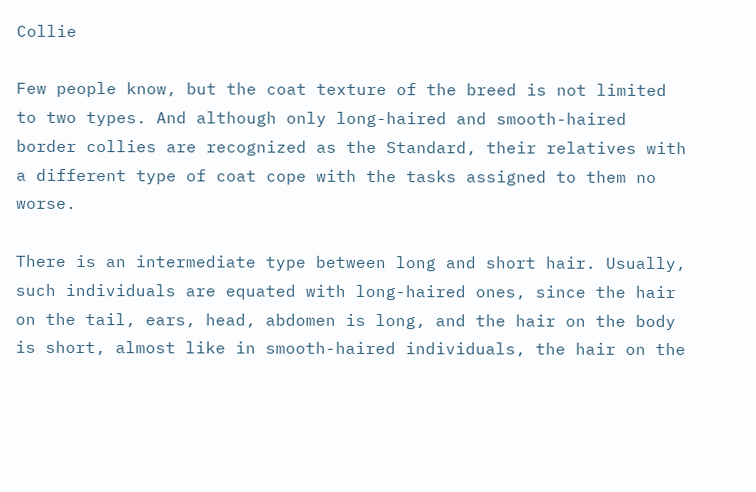Collie

Few people know, but the coat texture of the breed is not limited to two types. And although only long-haired and smooth-haired border collies are recognized as the Standard, their relatives with a different type of coat cope with the tasks assigned to them no worse.

There is an intermediate type between long and short hair. Usually, such individuals are equated with long-haired ones, since the hair on the tail, ears, head, abdomen is long, and the hair on the body is short, almost like in smooth-haired individuals, the hair on the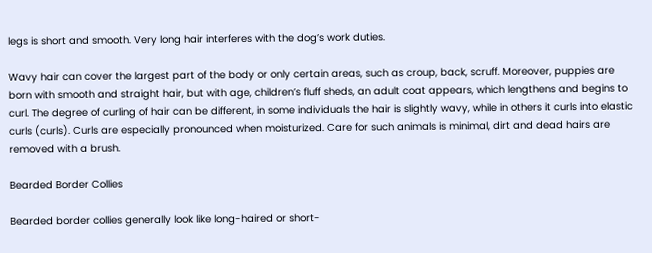legs is short and smooth. Very long hair interferes with the dog’s work duties.

Wavy hair can cover the largest part of the body or only certain areas, such as croup, back, scruff. Moreover, puppies are born with smooth and straight hair, but with age, children’s fluff sheds, an adult coat appears, which lengthens and begins to curl. The degree of curling of hair can be different, in some individuals the hair is slightly wavy, while in others it curls into elastic curls (curls). Curls are especially pronounced when moisturized. Care for such animals is minimal, dirt and dead hairs are removed with a brush.

Bearded Border Collies

Bearded border collies generally look like long-haired or short-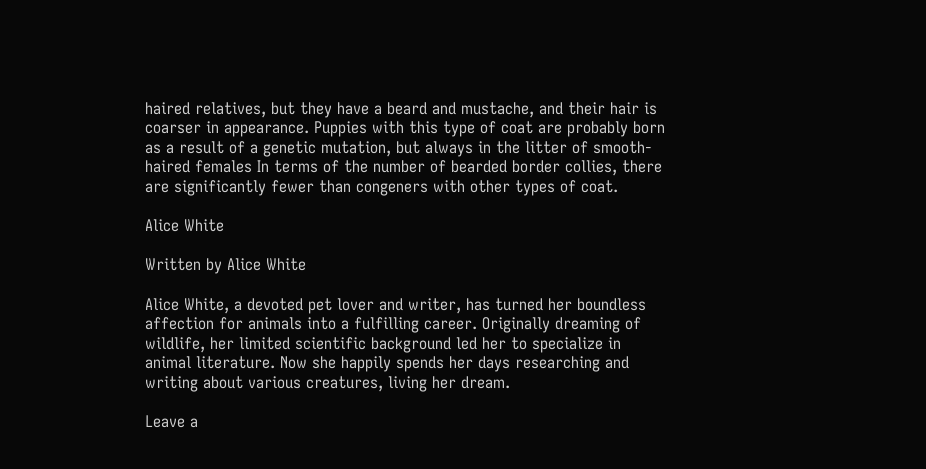haired relatives, but they have a beard and mustache, and their hair is coarser in appearance. Puppies with this type of coat are probably born as a result of a genetic mutation, but always in the litter of smooth-haired females In terms of the number of bearded border collies, there are significantly fewer than congeners with other types of coat.

Alice White

Written by Alice White

Alice White, a devoted pet lover and writer, has turned her boundless affection for animals into a fulfilling career. Originally dreaming of wildlife, her limited scientific background led her to specialize in animal literature. Now she happily spends her days researching and writing about various creatures, living her dream.

Leave a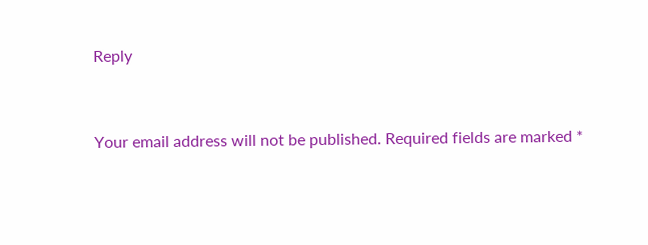Reply


Your email address will not be published. Required fields are marked *